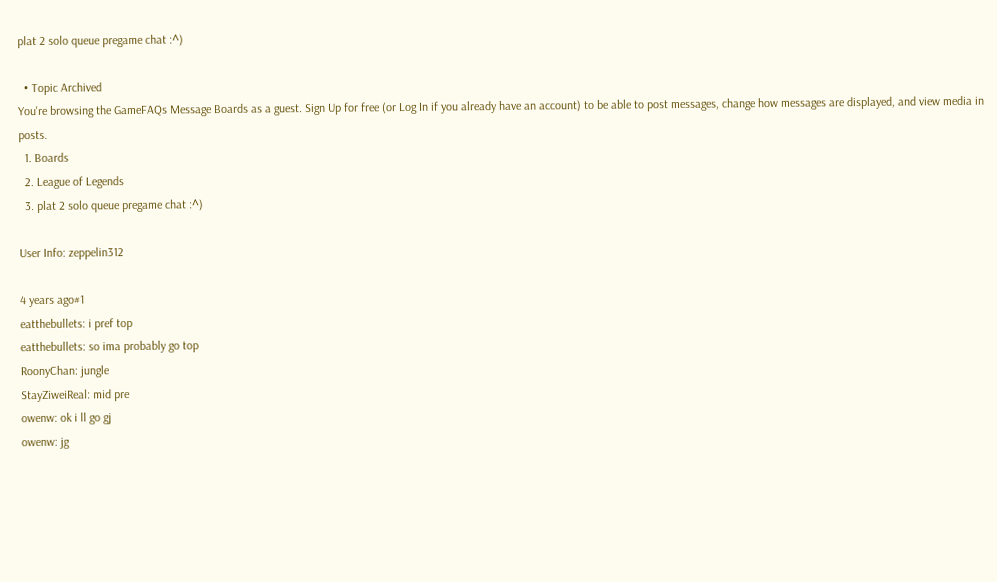plat 2 solo queue pregame chat :^)

  • Topic Archived
You're browsing the GameFAQs Message Boards as a guest. Sign Up for free (or Log In if you already have an account) to be able to post messages, change how messages are displayed, and view media in posts.
  1. Boards
  2. League of Legends
  3. plat 2 solo queue pregame chat :^)

User Info: zeppelin312

4 years ago#1
eatthebullets: i pref top
eatthebullets: so ima probably go top
RoonyChan: jungle
StayZiweiReal: mid pre
owenw: ok i ll go gj
owenw: jg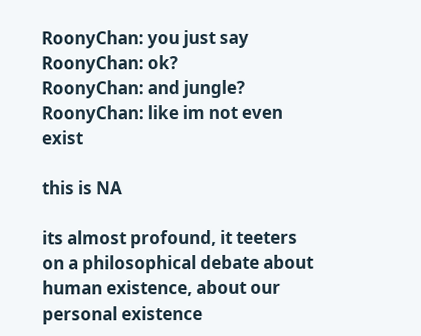RoonyChan: you just say
RoonyChan: ok?
RoonyChan: and jungle?
RoonyChan: like im not even exist

this is NA

its almost profound, it teeters on a philosophical debate about human existence, about our personal existence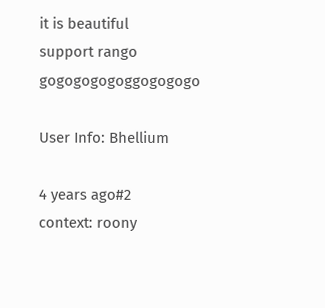it is beautiful
support rango gogogogogoggogogogo

User Info: Bhellium

4 years ago#2
context: roony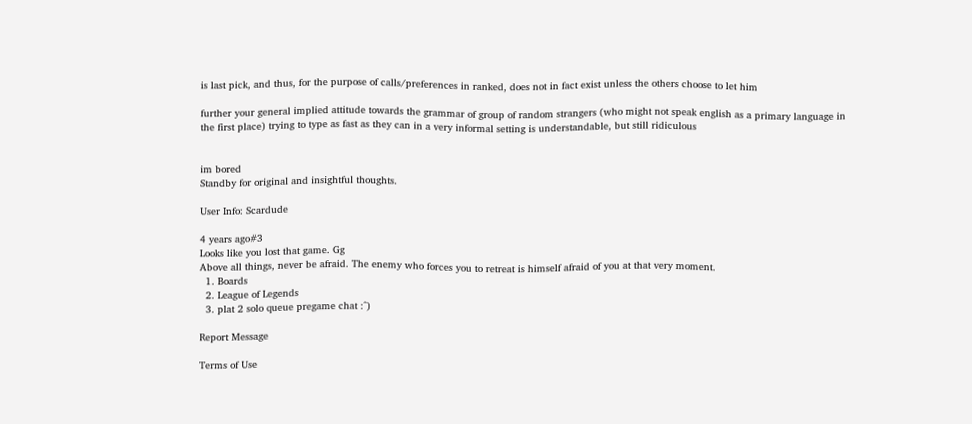is last pick, and thus, for the purpose of calls/preferences in ranked, does not in fact exist unless the others choose to let him

further your general implied attitude towards the grammar of group of random strangers (who might not speak english as a primary language in the first place) trying to type as fast as they can in a very informal setting is understandable, but still ridiculous


im bored
Standby for original and insightful thoughts.

User Info: Scardude

4 years ago#3
Looks like you lost that game. Gg
Above all things, never be afraid. The enemy who forces you to retreat is himself afraid of you at that very moment.
  1. Boards
  2. League of Legends
  3. plat 2 solo queue pregame chat :^)

Report Message

Terms of Use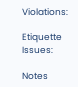Violations:

Etiquette Issues:

Notes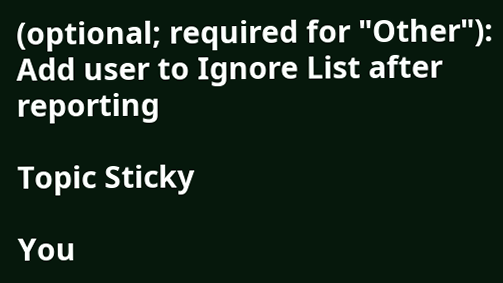(optional; required for "Other"):
Add user to Ignore List after reporting

Topic Sticky

You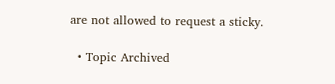are not allowed to request a sticky.

  • Topic Archived